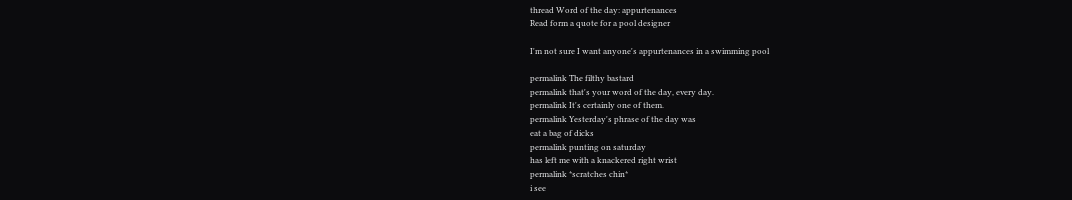thread Word of the day: appurtenances
Read form a quote for a pool designer

I'm not sure I want anyone's appurtenances in a swimming pool

permalink The filthy bastard
permalink that's your word of the day, every day.
permalink It's certainly one of them.
permalink Yesterday's phrase of the day was
eat a bag of dicks
permalink punting on saturday
has left me with a knackered right wrist
permalink *scratches chin*
i see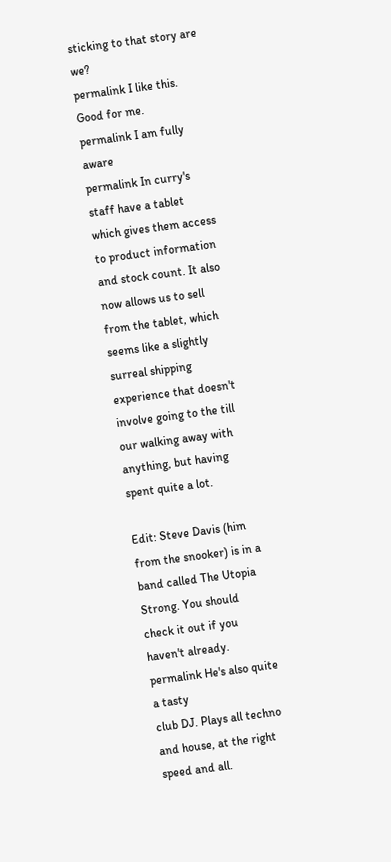sticking to that story are we?
permalink I like this.
Good for me.
permalink I am fully aware
permalink In curry's staff have a tablet
which gives them access to product information and stock count. It also now allows us to sell from the tablet, which seems like a slightly surreal shipping experience that doesn't involve going to the till our walking away with anything, but having spent quite a lot.

Edit: Steve Davis (him from the snooker) is in a band called The Utopia Strong. You should check it out if you haven't already.
permalink He's also quite a tasty
club DJ. Plays all techno and house, at the right speed and all.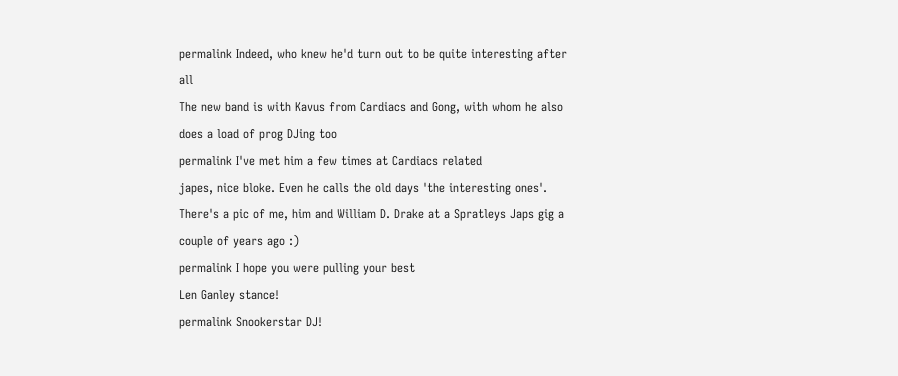permalink Indeed, who knew he'd turn out to be quite interesting after all
The new band is with Kavus from Cardiacs and Gong, with whom he also does a load of prog DJing too
permalink I've met him a few times at Cardiacs related
japes, nice bloke. Even he calls the old days 'the interesting ones'. There's a pic of me, him and William D. Drake at a Spratleys Japs gig a couple of years ago :)
permalink I hope you were pulling your best
Len Ganley stance!
permalink Snookerstar DJ!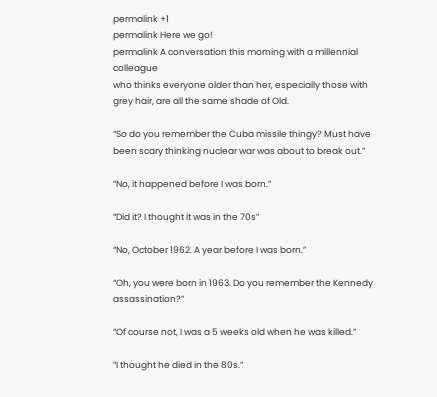permalink +1
permalink Here we go!
permalink A conversation this morning with a millennial colleague
who thinks everyone older than her, especially those with grey hair, are all the same shade of Old.

“So do you remember the Cuba missile thingy? Must have been scary thinking nuclear war was about to break out.”

“No, it happened before I was born.”

“Did it? I thought it was in the 70s”

“No, October 1962. A year before I was born.”

“Oh, you were born in 1963. Do you remember the Kennedy assassination?”

“Of course not, I was a 5 weeks old when he was killed.”

“I thought he died in the 80s.”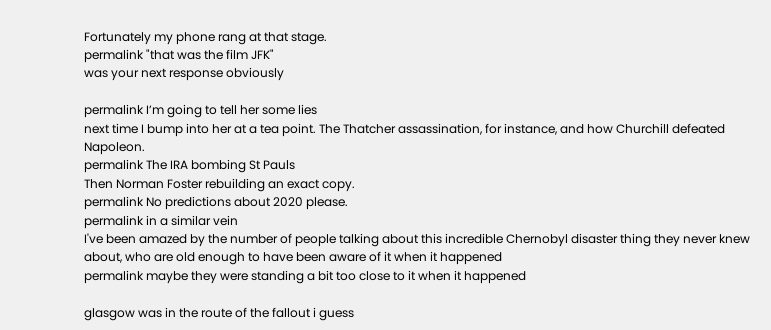Fortunately my phone rang at that stage.
permalink "that was the film JFK"
was your next response obviously

permalink I’m going to tell her some lies
next time I bump into her at a tea point. The Thatcher assassination, for instance, and how Churchill defeated Napoleon.
permalink The IRA bombing St Pauls
Then Norman Foster rebuilding an exact copy.
permalink No predictions about 2020 please.
permalink in a similar vein
I've been amazed by the number of people talking about this incredible Chernobyl disaster thing they never knew about, who are old enough to have been aware of it when it happened
permalink maybe they were standing a bit too close to it when it happened

glasgow was in the route of the fallout i guess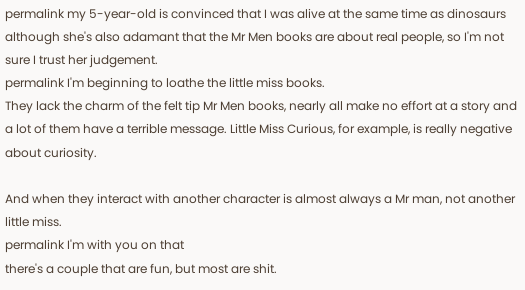permalink my 5-year-old is convinced that I was alive at the same time as dinosaurs
although she's also adamant that the Mr Men books are about real people, so I'm not sure I trust her judgement.
permalink I'm beginning to loathe the little miss books.
They lack the charm of the felt tip Mr Men books, nearly all make no effort at a story and a lot of them have a terrible message. Little Miss Curious, for example, is really negative about curiosity.

And when they interact with another character is almost always a Mr man, not another little miss.
permalink I'm with you on that
there's a couple that are fun, but most are shit.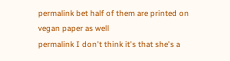permalink bet half of them are printed on vegan paper as well
permalink I don't think it's that she's a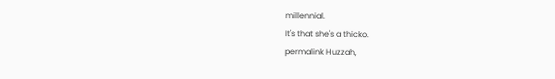millennial.
It's that she's a thicko.
permalink Huzzah,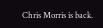Chris Morris is back.